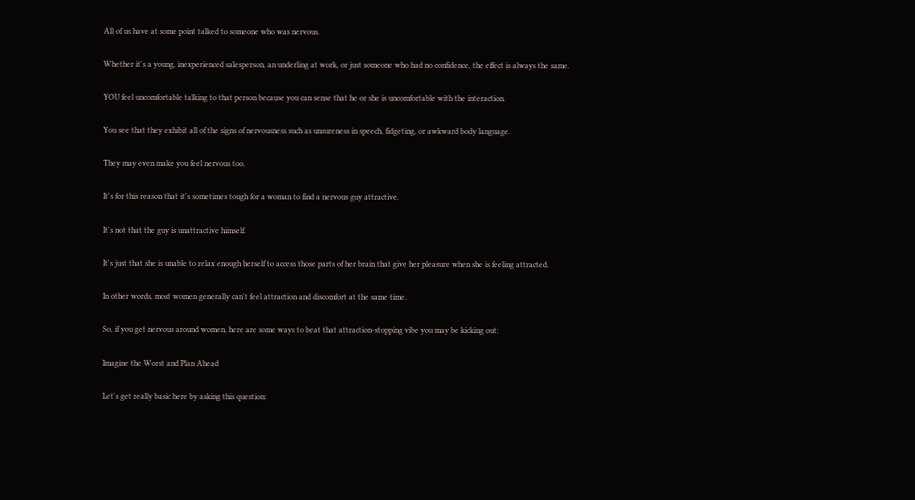All of us have at some point talked to someone who was nervous.

Whether it's a young, inexperienced salesperson, an underling at work, or just someone who had no confidence, the effect is always the same.

YOU feel uncomfortable talking to that person because you can sense that he or she is uncomfortable with the interaction.

You see that they exhibit all of the signs of nervousness such as unsureness in speech, fidgeting, or awkward body language.

They may even make you feel nervous too.

It's for this reason that it's sometimes tough for a woman to find a nervous guy attractive.

It's not that the guy is unattractive himself.

It's just that she is unable to relax enough herself to access those parts of her brain that give her pleasure when she is feeling attracted.

In other words, most women generally can't feel attraction and discomfort at the same time.

So, if you get nervous around women, here are some ways to beat that attraction-stopping vibe you may be kicking out:

Imagine the Worst and Plan Ahead

Let's get really basic here by asking this question: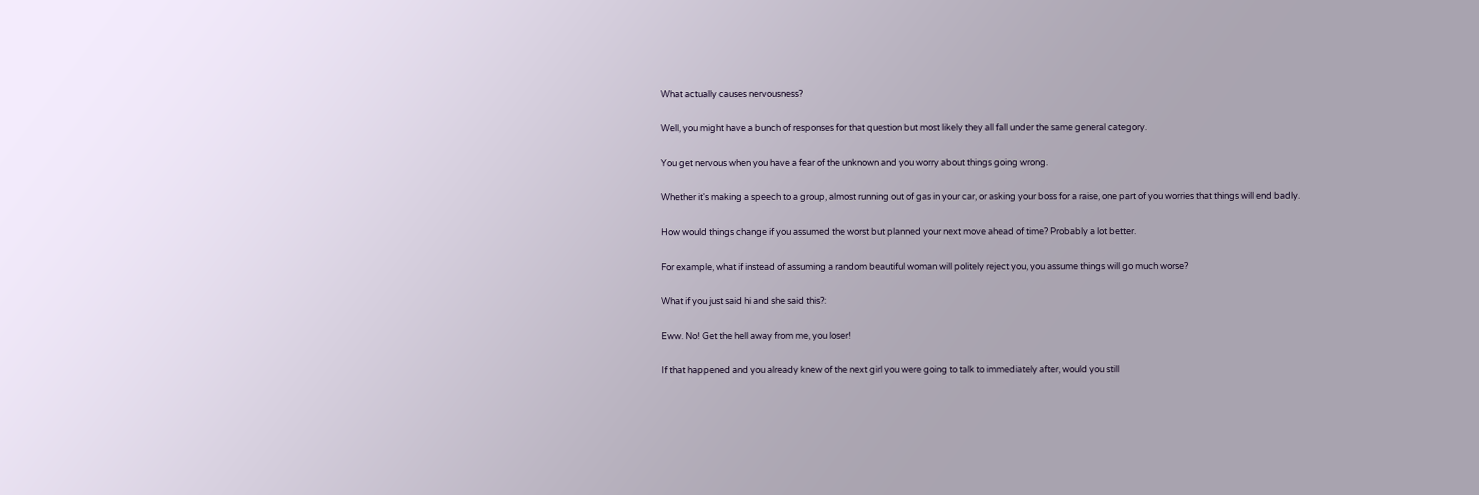What actually causes nervousness?

Well, you might have a bunch of responses for that question but most likely they all fall under the same general category.

You get nervous when you have a fear of the unknown and you worry about things going wrong.

Whether it's making a speech to a group, almost running out of gas in your car, or asking your boss for a raise, one part of you worries that things will end badly.

How would things change if you assumed the worst but planned your next move ahead of time? Probably a lot better.

For example, what if instead of assuming a random beautiful woman will politely reject you, you assume things will go much worse?

What if you just said hi and she said this?:

Eww. No! Get the hell away from me, you loser!

If that happened and you already knew of the next girl you were going to talk to immediately after, would you still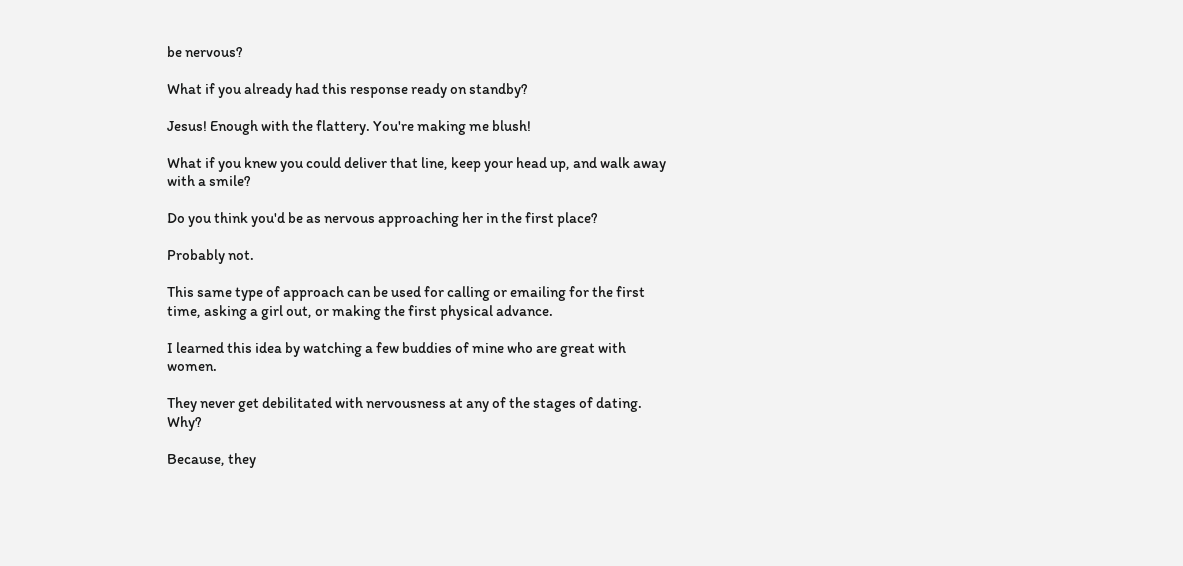be nervous?

What if you already had this response ready on standby?

Jesus! Enough with the flattery. You're making me blush!

What if you knew you could deliver that line, keep your head up, and walk away with a smile?

Do you think you'd be as nervous approaching her in the first place?

Probably not.

This same type of approach can be used for calling or emailing for the first time, asking a girl out, or making the first physical advance.

I learned this idea by watching a few buddies of mine who are great with women.

They never get debilitated with nervousness at any of the stages of dating. Why?

Because, they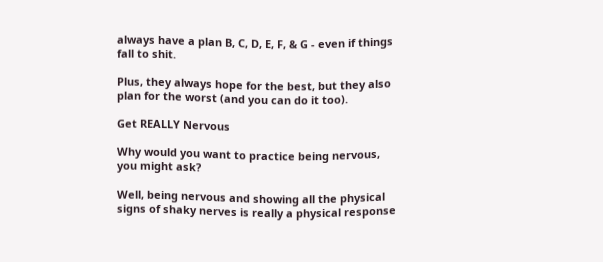always have a plan B, C, D, E, F, & G - even if things fall to shit.

Plus, they always hope for the best, but they also plan for the worst (and you can do it too).

Get REALLY Nervous

Why would you want to practice being nervous, you might ask?

Well, being nervous and showing all the physical signs of shaky nerves is really a physical response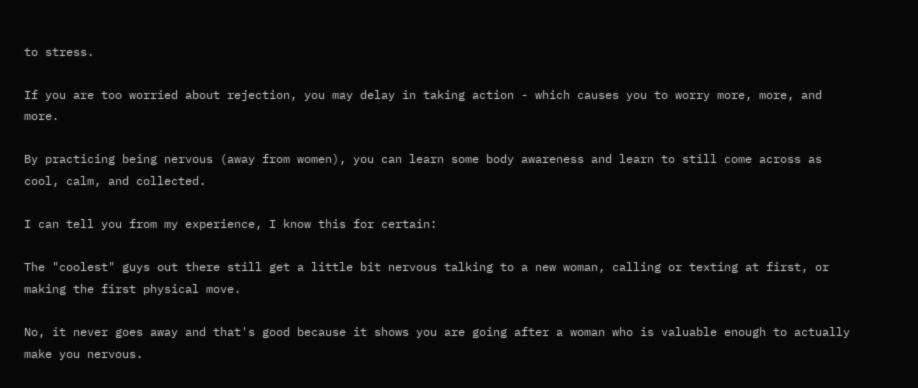to stress.

If you are too worried about rejection, you may delay in taking action - which causes you to worry more, more, and more.

By practicing being nervous (away from women), you can learn some body awareness and learn to still come across as cool, calm, and collected.

I can tell you from my experience, I know this for certain:

The "coolest" guys out there still get a little bit nervous talking to a new woman, calling or texting at first, or making the first physical move.

No, it never goes away and that's good because it shows you are going after a woman who is valuable enough to actually make you nervous.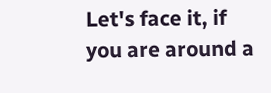Let's face it, if you are around a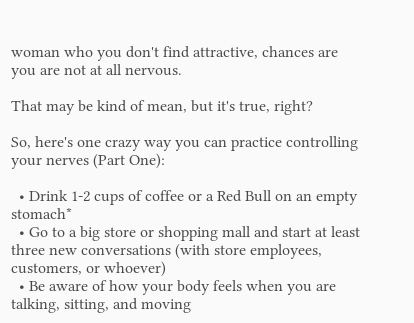woman who you don't find attractive, chances are you are not at all nervous.

That may be kind of mean, but it's true, right?

So, here's one crazy way you can practice controlling your nerves (Part One):

  • Drink 1-2 cups of coffee or a Red Bull on an empty stomach*
  • Go to a big store or shopping mall and start at least three new conversations (with store employees, customers, or whoever)
  • Be aware of how your body feels when you are talking, sitting, and moving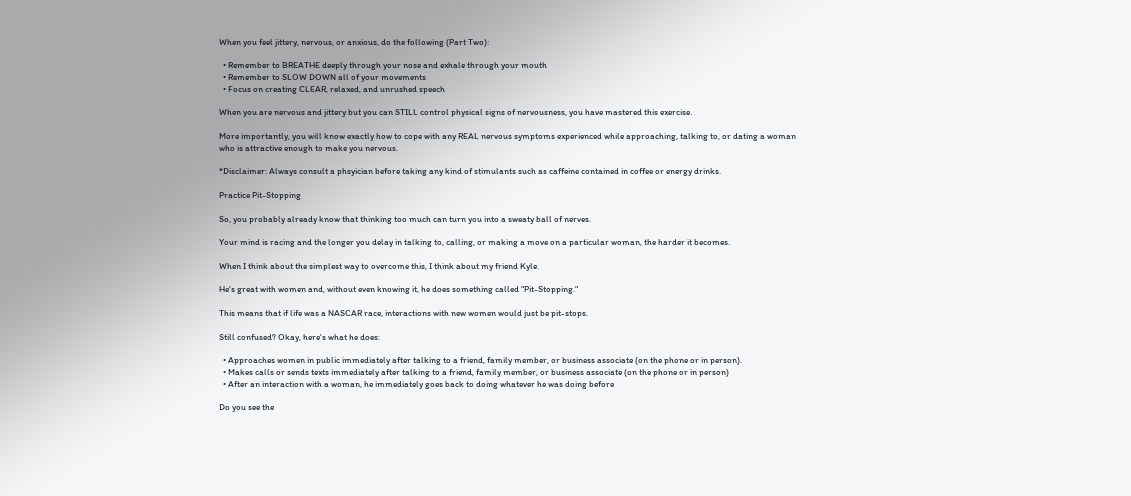When you feel jittery, nervous, or anxious, do the following (Part Two):

  • Remember to BREATHE deeply through your nose and exhale through your mouth
  • Remember to SLOW DOWN all of your movements
  • Focus on creating CLEAR, relaxed, and unrushed speech

When you are nervous and jittery but you can STILL control physical signs of nervousness, you have mastered this exercise.

More importantly, you will know exactly how to cope with any REAL nervous symptoms experienced while approaching, talking to, or dating a woman who is attractive enough to make you nervous.

*Disclaimer: Always consult a phsyician before taking any kind of stimulants such as caffeine contained in coffee or energy drinks.

Practice Pit-Stopping

So, you probably already know that thinking too much can turn you into a sweaty ball of nerves.

Your mind is racing and the longer you delay in talking to, calling, or making a move on a particular woman, the harder it becomes.

When I think about the simplest way to overcome this, I think about my friend Kyle.

He's great with women and, without even knowing it, he does something called "Pit-Stopping."

This means that if life was a NASCAR race, interactions with new women would just be pit-stops.

Still confused? Okay, here's what he does:

  • Approaches women in public immediately after talking to a friend, family member, or business associate (on the phone or in person).
  • Makes calls or sends texts immediately after talking to a friend, family member, or business associate (on the phone or in person)
  • After an interaction with a woman, he immediately goes back to doing whatever he was doing before

Do you see the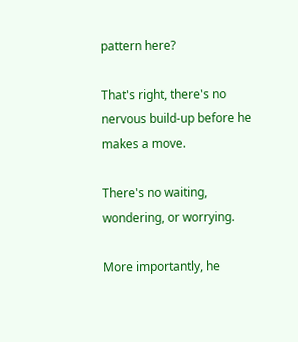pattern here?

That's right, there's no nervous build-up before he makes a move.

There's no waiting, wondering, or worrying.

More importantly, he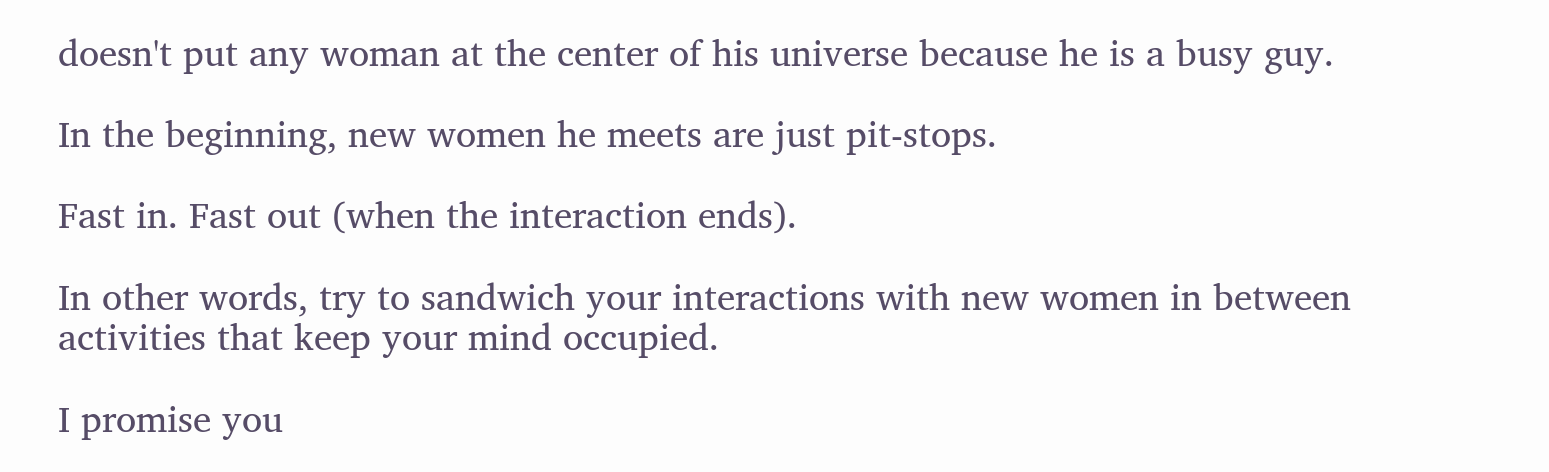doesn't put any woman at the center of his universe because he is a busy guy.

In the beginning, new women he meets are just pit-stops.

Fast in. Fast out (when the interaction ends).

In other words, try to sandwich your interactions with new women in between activities that keep your mind occupied.

I promise you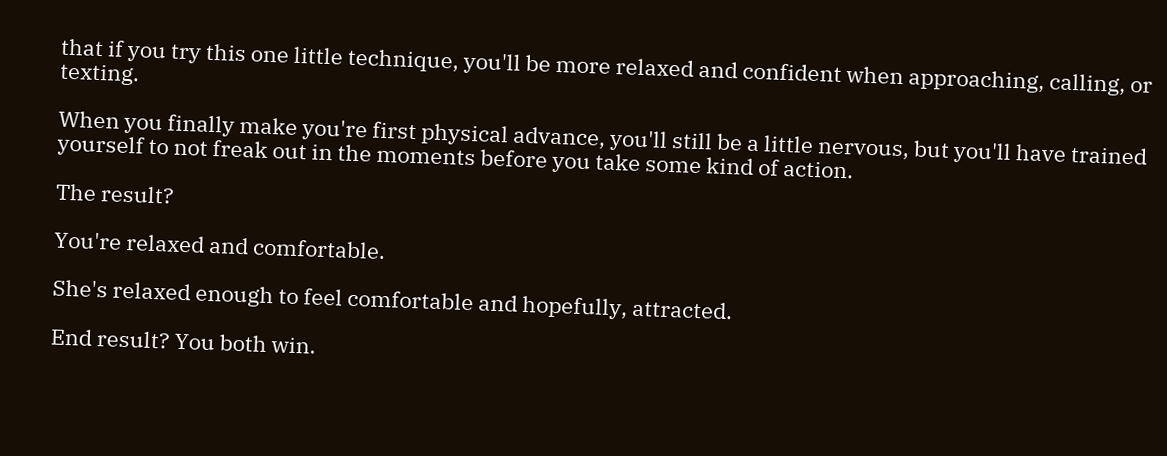that if you try this one little technique, you'll be more relaxed and confident when approaching, calling, or texting.

When you finally make you're first physical advance, you'll still be a little nervous, but you'll have trained yourself to not freak out in the moments before you take some kind of action.

The result?

You're relaxed and comfortable.

She's relaxed enough to feel comfortable and hopefully, attracted.

End result? You both win.